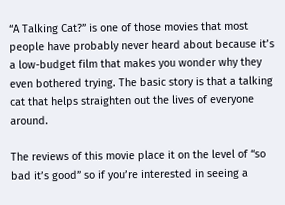“A Talking Cat?” is one of those movies that most people have probably never heard about because it’s a low-budget film that makes you wonder why they even bothered trying. The basic story is that a talking cat that helps straighten out the lives of everyone around.

The reviews of this movie place it on the level of “so bad it’s good” so if you’re interested in seeing a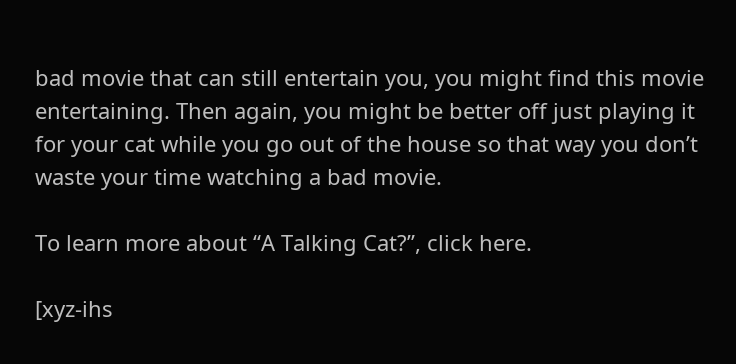bad movie that can still entertain you, you might find this movie entertaining. Then again, you might be better off just playing it for your cat while you go out of the house so that way you don’t waste your time watching a bad movie.

To learn more about “A Talking Cat?”, click here.

[xyz-ihs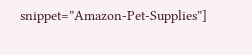snippet=”Amazon-Pet-Supplies”]